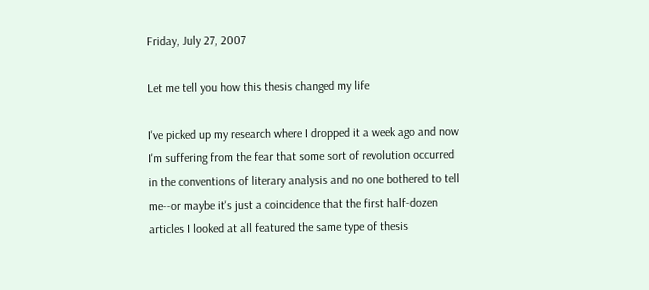Friday, July 27, 2007

Let me tell you how this thesis changed my life

I've picked up my research where I dropped it a week ago and now I'm suffering from the fear that some sort of revolution occurred in the conventions of literary analysis and no one bothered to tell me--or maybe it's just a coincidence that the first half-dozen articles I looked at all featured the same type of thesis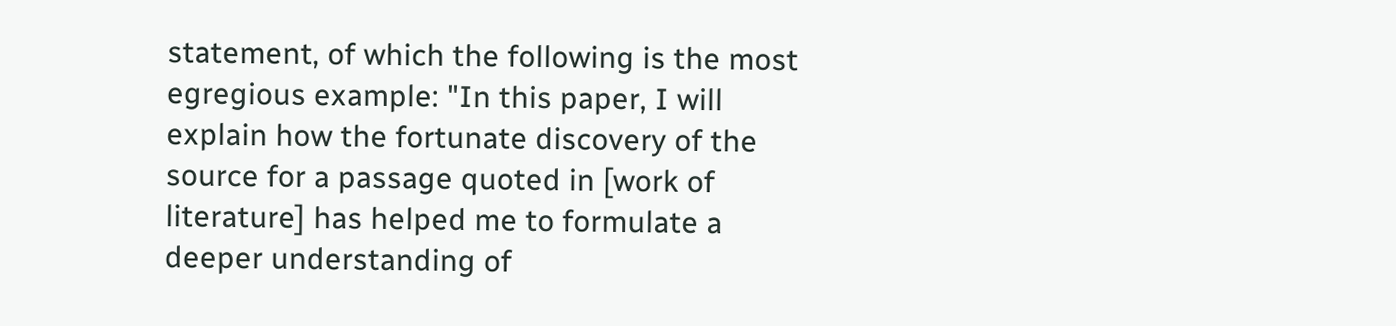statement, of which the following is the most egregious example: "In this paper, I will explain how the fortunate discovery of the source for a passage quoted in [work of literature] has helped me to formulate a deeper understanding of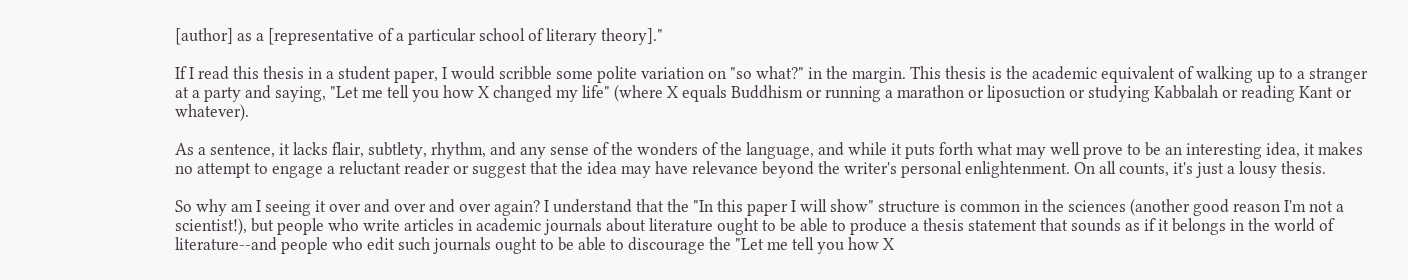[author] as a [representative of a particular school of literary theory]."

If I read this thesis in a student paper, I would scribble some polite variation on "so what?" in the margin. This thesis is the academic equivalent of walking up to a stranger at a party and saying, "Let me tell you how X changed my life" (where X equals Buddhism or running a marathon or liposuction or studying Kabbalah or reading Kant or whatever).

As a sentence, it lacks flair, subtlety, rhythm, and any sense of the wonders of the language, and while it puts forth what may well prove to be an interesting idea, it makes no attempt to engage a reluctant reader or suggest that the idea may have relevance beyond the writer's personal enlightenment. On all counts, it's just a lousy thesis.

So why am I seeing it over and over and over again? I understand that the "In this paper I will show" structure is common in the sciences (another good reason I'm not a scientist!), but people who write articles in academic journals about literature ought to be able to produce a thesis statement that sounds as if it belongs in the world of literature--and people who edit such journals ought to be able to discourage the "Let me tell you how X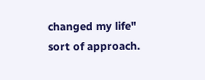changed my life" sort of approach.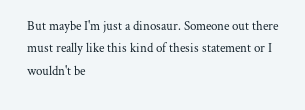But maybe I'm just a dinosaur. Someone out there must really like this kind of thesis statement or I wouldn't be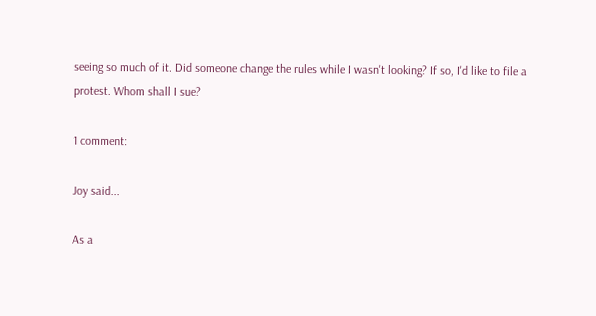seeing so much of it. Did someone change the rules while I wasn't looking? If so, I'd like to file a protest. Whom shall I sue?

1 comment:

Joy said...

As a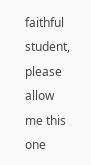faithful student, please allow me this one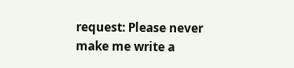request: Please never make me write a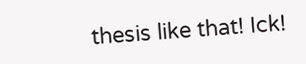thesis like that! Ick!